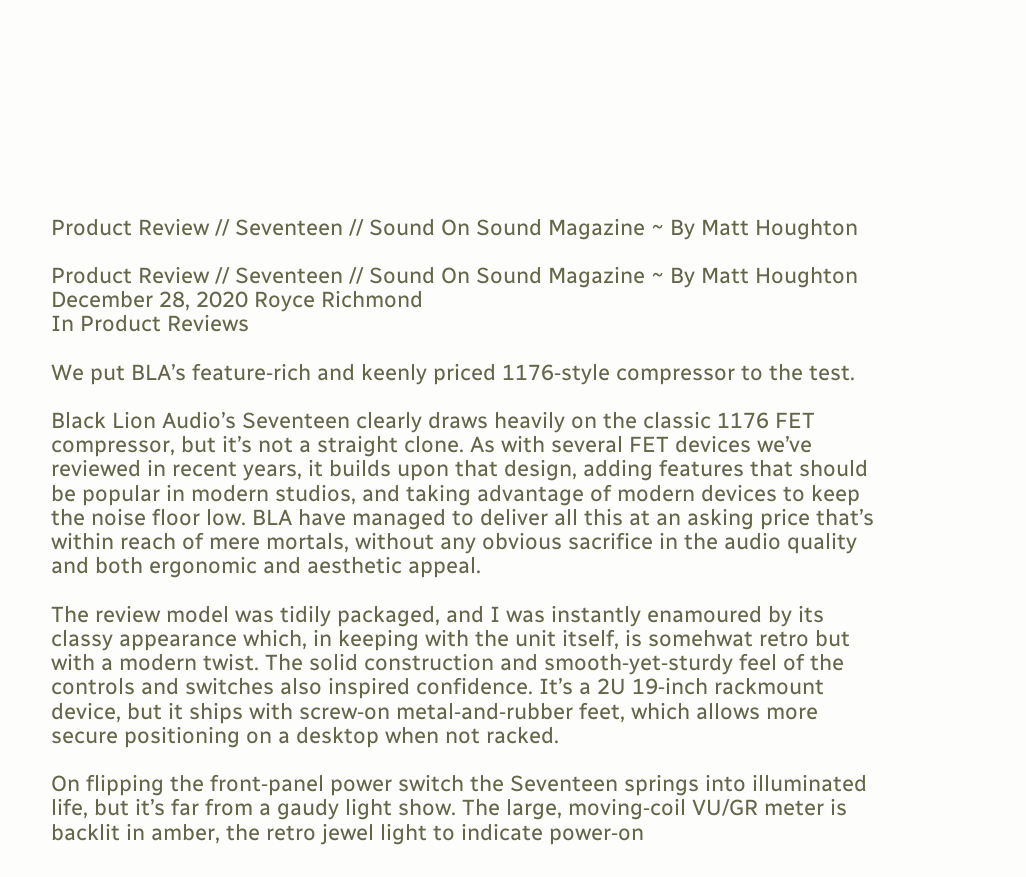Product Review // Seventeen // Sound On Sound Magazine ~ By Matt Houghton

Product Review // Seventeen // Sound On Sound Magazine ~ By Matt Houghton
December 28, 2020 Royce Richmond
In Product Reviews

We put BLA’s feature‑rich and keenly priced 1176‑style compressor to the test.

Black Lion Audio’s Seventeen clearly draws heavily on the classic 1176 FET compressor, but it’s not a straight clone. As with several FET devices we’ve reviewed in recent years, it builds upon that design, adding features that should be popular in modern studios, and taking advantage of modern devices to keep the noise floor low. BLA have managed to deliver all this at an asking price that’s within reach of mere mortals, without any obvious sacrifice in the audio quality and both ergonomic and aesthetic appeal.

The review model was tidily packaged, and I was instantly enamoured by its classy appearance which, in keeping with the unit itself, is somehwat retro but with a modern twist. The solid construction and smooth‑yet‑sturdy feel of the controls and switches also inspired confidence. It’s a 2U 19‑inch rackmount device, but it ships with screw‑on metal‑and‑rubber feet, which allows more secure positioning on a desktop when not racked.

On flipping the front‑panel power switch the Seventeen springs into illuminated life, but it’s far from a gaudy light show. The large, moving‑coil VU/GR meter is backlit in amber, the retro jewel light to indicate power‑on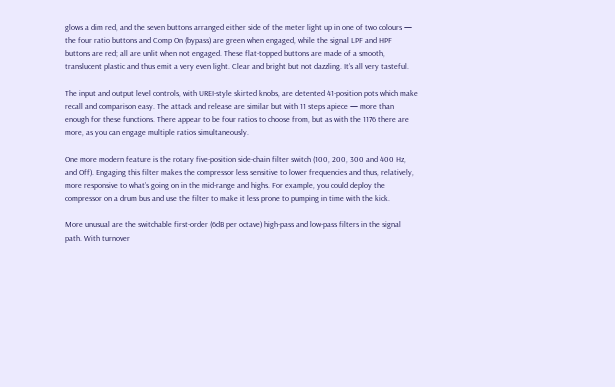glows a dim red, and the seven buttons arranged either side of the meter light up in one of two colours — the four ratio buttons and Comp On (bypass) are green when engaged, while the signal LPF and HPF buttons are red; all are unlit when not engaged. These flat‑topped buttons are made of a smooth, translucent plastic and thus emit a very even light. Clear and bright but not dazzling. It’s all very tasteful.

The input and output level controls, with UREI‑style skirted knobs, are detented 41‑position pots which make recall and comparison easy. The attack and release are similar but with 11 steps apiece — more than enough for these functions. There appear to be four ratios to choose from, but as with the 1176 there are more, as you can engage multiple ratios simultaneously.

One more modern feature is the rotary five‑position side‑chain filter switch (100, 200, 300 and 400 Hz, and Off). Engaging this filter makes the compressor less sensitive to lower frequencies and thus, relatively, more responsive to what’s going on in the mid‑range and highs. For example, you could deploy the compressor on a drum bus and use the filter to make it less prone to pumping in time with the kick.

More unusual are the switchable first‑order (6dB per octave) high‑pass and low‑pass filters in the signal path. With turnover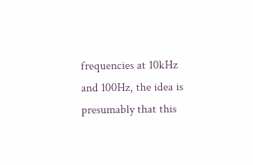frequencies at 10kHz and 100Hz, the idea is presumably that this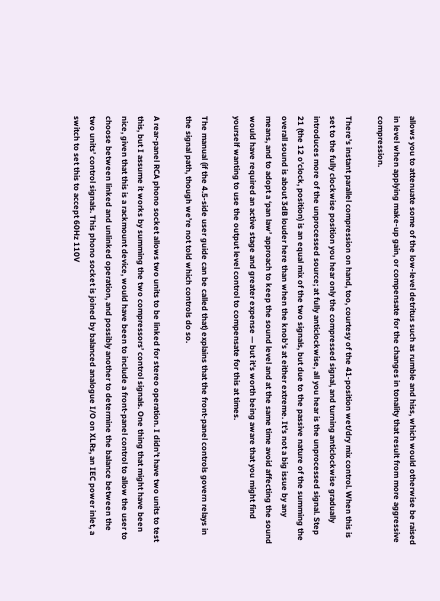allows you to attenuate some of the low‑level detritus such as rumble and hiss, which would otherwise be raised in level when applying make‑up gain, or compensate for the changes in tonality that result from more aggressive compression.

There’s instant parallel compression on hand, too, courtesy of the 41‑position wet/dry mix control. When this is set to the fully clockwise position you hear only the compressed signal, and turning anticlockwise gradually introduces more of the unprocessed source; at fully anticlockwise, all you hear is the unprocessed signal. Step 21 (the 12 o’clock, position) is an equal mix of the two signals, but due to the passive nature of the summing the overall sound is about 3dB louder here than when the knob’s at either extreme. It’s not a big issue by any means, and to adopt a ‘pan law’ approach to keep the sound level and at the same time avoid affecting the sound would have required an active stage and greater expense — but it’s worth being aware that you might find yourself wanting to use the output level control to compensate for this at times.

The manual (if the 4.5‑side user guide can be called that) explains that the front‑panel controls govern relays in the signal path, though we’re not told which controls do so.

A rear‑panel RCA phono socket allows two units to be linked for stereo operation. I didn’t have two units to test this, but I assume it works by summing the two compressors’ control signals. One thing that might have been nice, given that this is a rackmount device, would have been to include a front‑panel control to allow the user to choose between linked and unlinked operation, and possibly another to determine the balance between the two units’ control signals. This phono socket is joined by balanced analogue I/O on XLRs, an IEC power inlet, a switch to set this to accept 60Hz 110V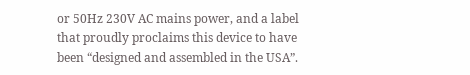or 50Hz 230V AC mains power, and a label that proudly proclaims this device to have been “designed and assembled in the USA”.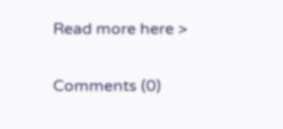Read more here >

Comments (0)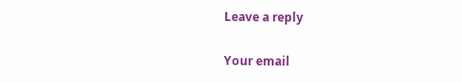Leave a reply

Your email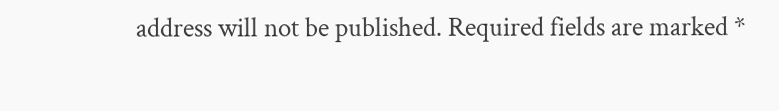address will not be published. Required fields are marked *